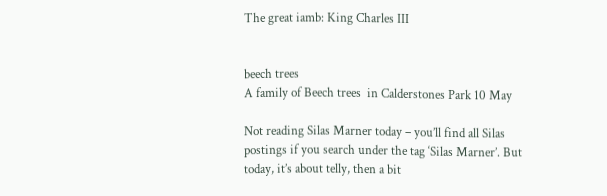The great iamb: King Charles III


beech trees
A family of Beech trees  in Calderstones Park 10 May

Not reading Silas Marner today – you’ll find all Silas postings if you search under the tag ‘Silas Marner’. But today, it’s about telly, then a bit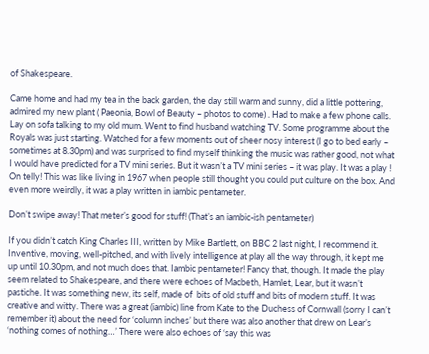of Shakespeare.

Came home and had my tea in the back garden, the day still warm and sunny, did a little pottering, admired my new plant ( Paeonia, Bowl of Beauty – photos to come) . Had to make a few phone calls. Lay on sofa talking to my old mum. Went to find husband watching TV. Some programme about the Royals was just starting. Watched for a few moments out of sheer nosy interest (I go to bed early – sometimes at 8.30pm) and was surprised to find myself thinking the music was rather good, not what I would have predicted for a TV mini series. But it wasn’t a TV mini series – it was play. It was a play ! On telly! This was like living in 1967 when people still thought you could put culture on the box. And even more weirdly, it was a play written in iambic pentameter.

Don’t swipe away! That meter’s good for stuff! (That’s an iambic-ish pentameter)

If you didn’t catch King Charles III, written by Mike Bartlett, on BBC 2 last night, I recommend it. Inventive, moving, well-pitched, and with lively intelligence at play all the way through, it kept me up until 10.30pm, and not much does that. Iambic pentameter! Fancy that, though. It made the play seem related to Shakespeare, and there were echoes of Macbeth, Hamlet, Lear, but it wasn’t pastiche. It was something new, its self, made of  bits of old stuff and bits of modern stuff. It was creative and witty. There was a great (iambic) line from Kate to the Duchess of Cornwall (sorry I can’t remember it) about the need for ‘column inches’ but there was also another that drew on Lear’s ‘nothing comes of nothing…’ There were also echoes of ‘say this was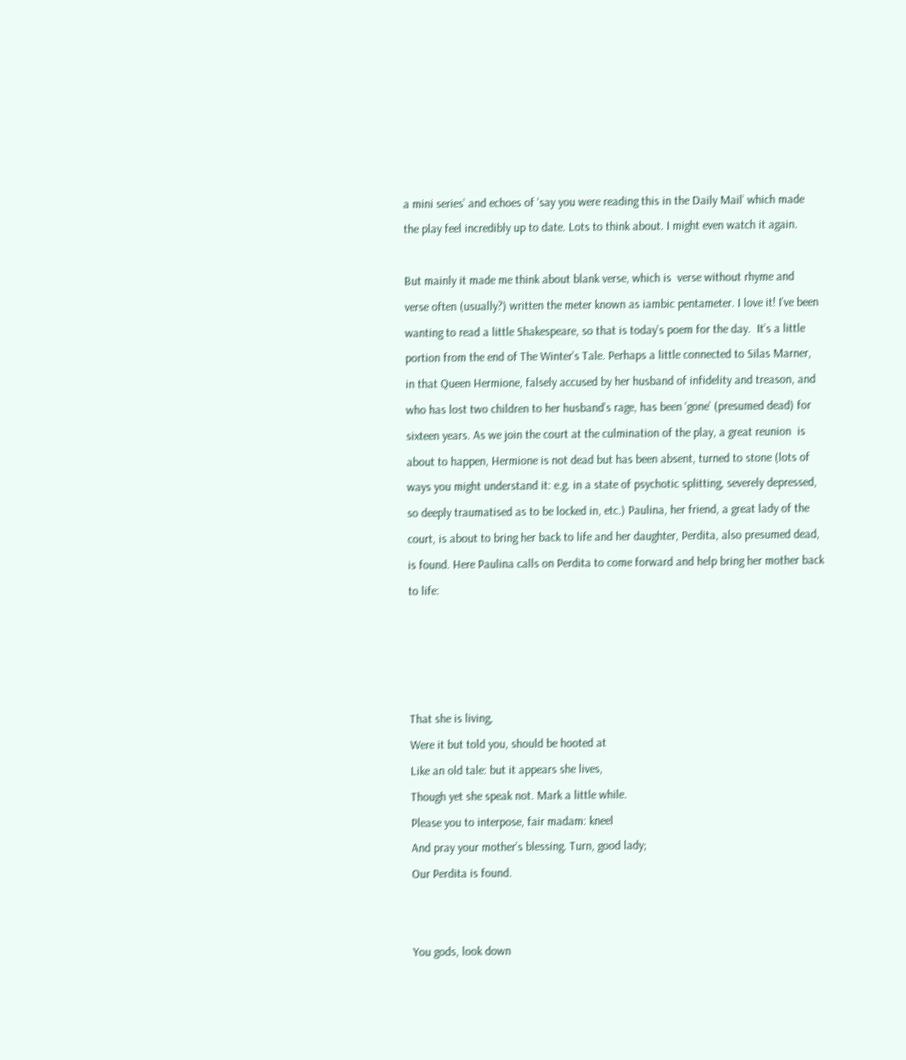a mini series’ and echoes of ‘say you were reading this in the Daily Mail’ which made the play feel incredibly up to date. Lots to think about. I might even watch it again.

But mainly it made me think about blank verse, which is  verse without rhyme and verse often (usually?) written the meter known as iambic pentameter. I love it! I’ve been wanting to read a little Shakespeare, so that is today’s poem for the day.  It’s a little portion from the end of The Winter’s Tale. Perhaps a little connected to Silas Marner, in that Queen Hermione, falsely accused by her husband of infidelity and treason, and who has lost two children to her husband’s rage, has been ‘gone’ (presumed dead) for sixteen years. As we join the court at the culmination of the play, a great reunion  is about to happen, Hermione is not dead but has been absent, turned to stone (lots of ways you might understand it: e.g. in a state of psychotic splitting, severely depressed, so deeply traumatised as to be locked in, etc.) Paulina, her friend, a great lady of the court, is about to bring her back to life and her daughter, Perdita, also presumed dead, is found. Here Paulina calls on Perdita to come forward and help bring her mother back to life:




That she is living,
Were it but told you, should be hooted at
Like an old tale: but it appears she lives,
Though yet she speak not. Mark a little while.
Please you to interpose, fair madam: kneel
And pray your mother’s blessing. Turn, good lady;
Our Perdita is found.


You gods, look down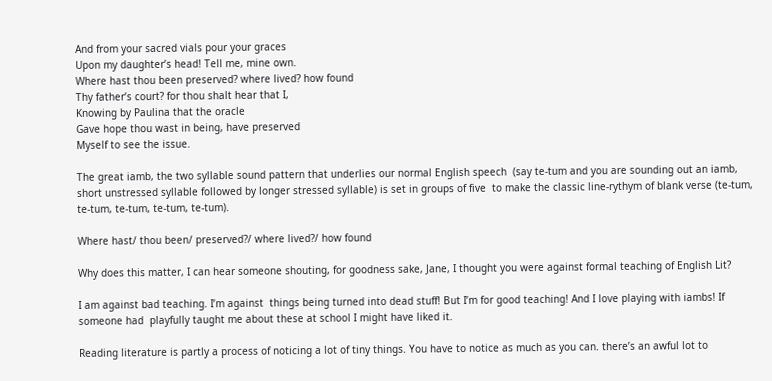And from your sacred vials pour your graces
Upon my daughter’s head! Tell me, mine own.
Where hast thou been preserved? where lived? how found
Thy father’s court? for thou shalt hear that I,
Knowing by Paulina that the oracle
Gave hope thou wast in being, have preserved
Myself to see the issue.

The great iamb, the two syllable sound pattern that underlies our normal English speech  (say te-tum and you are sounding out an iamb, short unstressed syllable followed by longer stressed syllable) is set in groups of five  to make the classic line-rythym of blank verse (te-tum, te-tum, te-tum, te-tum, te-tum).

Where hast/ thou been/ preserved?/ where lived?/ how found

Why does this matter, I can hear someone shouting, for goodness sake, Jane, I thought you were against formal teaching of English Lit?

I am against bad teaching. I’m against  things being turned into dead stuff! But I’m for good teaching! And I love playing with iambs! If someone had  playfully taught me about these at school I might have liked it.

Reading literature is partly a process of noticing a lot of tiny things. You have to notice as much as you can. there’s an awful lot to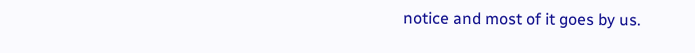notice and most of it goes by us.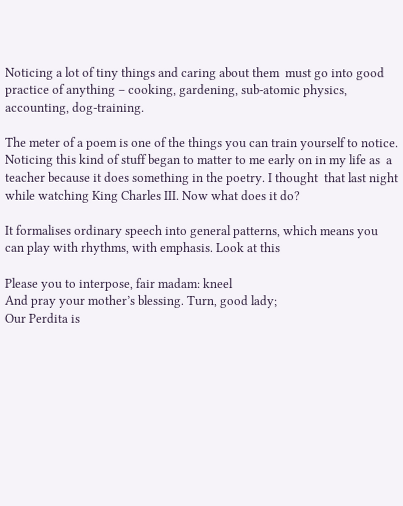Noticing a lot of tiny things and caring about them  must go into good practice of anything – cooking, gardening, sub-atomic physics, accounting, dog-training.

The meter of a poem is one of the things you can train yourself to notice. Noticing this kind of stuff began to matter to me early on in my life as  a teacher because it does something in the poetry. I thought  that last night while watching King Charles III. Now what does it do?

It formalises ordinary speech into general patterns, which means you can play with rhythms, with emphasis. Look at this

Please you to interpose, fair madam: kneel
And pray your mother’s blessing. Turn, good lady;
Our Perdita is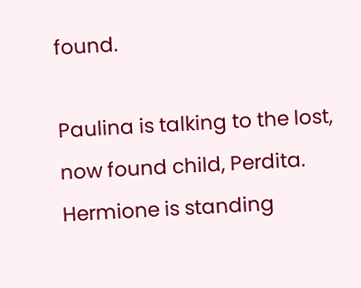found.

Paulina is talking to the lost, now found child, Perdita. Hermione is standing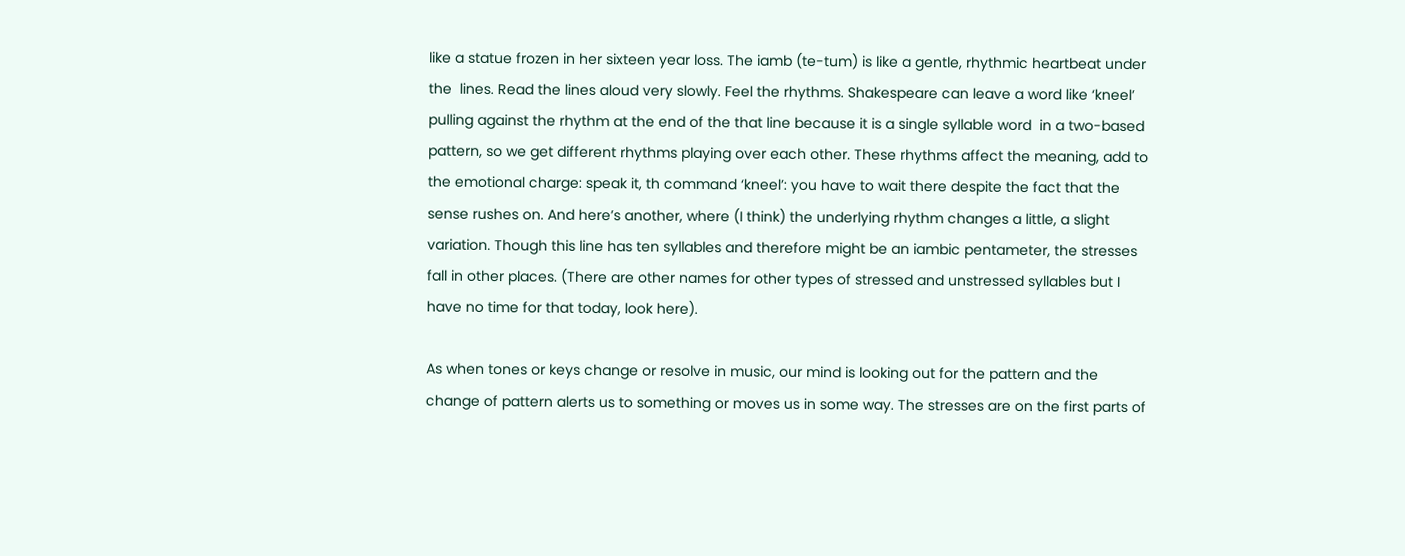like a statue frozen in her sixteen year loss. The iamb (te-tum) is like a gentle, rhythmic heartbeat under the  lines. Read the lines aloud very slowly. Feel the rhythms. Shakespeare can leave a word like ‘kneel’ pulling against the rhythm at the end of the that line because it is a single syllable word  in a two-based pattern, so we get different rhythms playing over each other. These rhythms affect the meaning, add to the emotional charge: speak it, th command ‘kneel’: you have to wait there despite the fact that the sense rushes on. And here’s another, where (I think) the underlying rhythm changes a little, a slight variation. Though this line has ten syllables and therefore might be an iambic pentameter, the stresses fall in other places. (There are other names for other types of stressed and unstressed syllables but I have no time for that today, look here).

As when tones or keys change or resolve in music, our mind is looking out for the pattern and the change of pattern alerts us to something or moves us in some way. The stresses are on the first parts of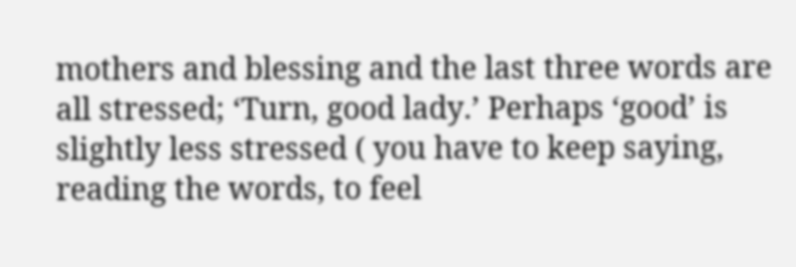mothers and blessing and the last three words are all stressed; ‘Turn, good lady.’ Perhaps ‘good’ is slightly less stressed ( you have to keep saying, reading the words, to feel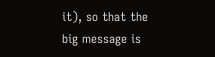it), so that the big message is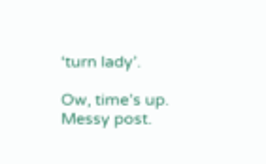‘turn lady’.

Ow, time’s up. Messy post.